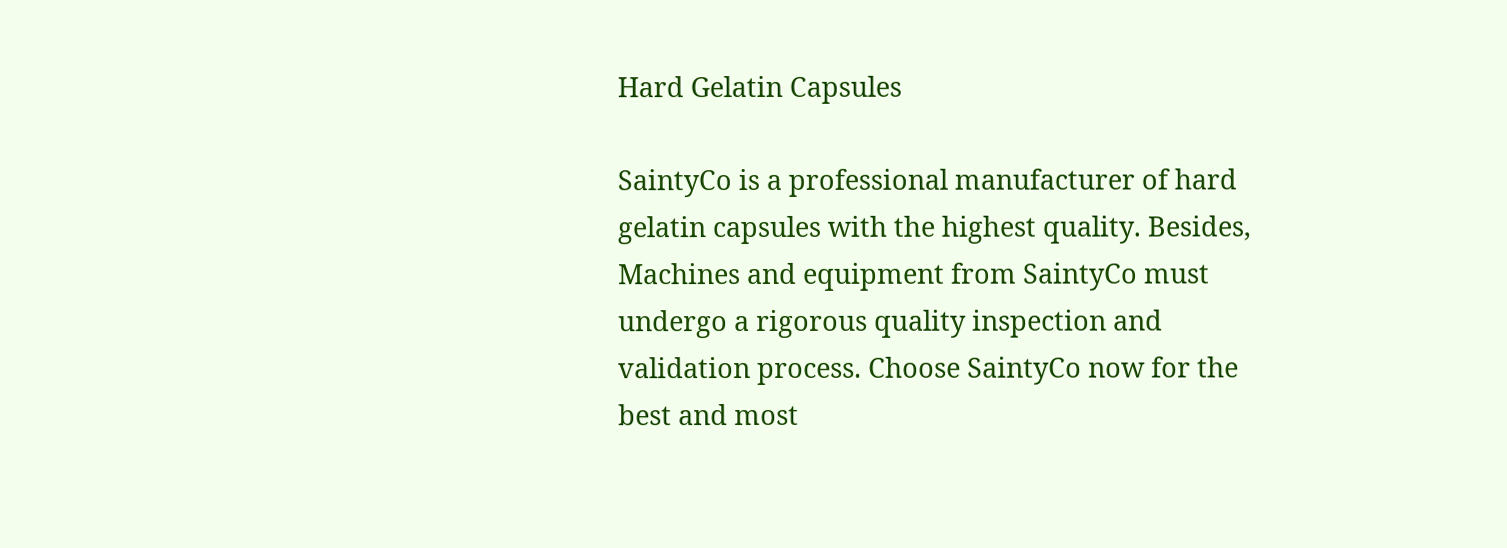Hard Gelatin Capsules

SaintyCo is a professional manufacturer of hard gelatin capsules with the highest quality. Besides, Machines and equipment from SaintyCo must undergo a rigorous quality inspection and validation process. Choose SaintyCo now for the best and most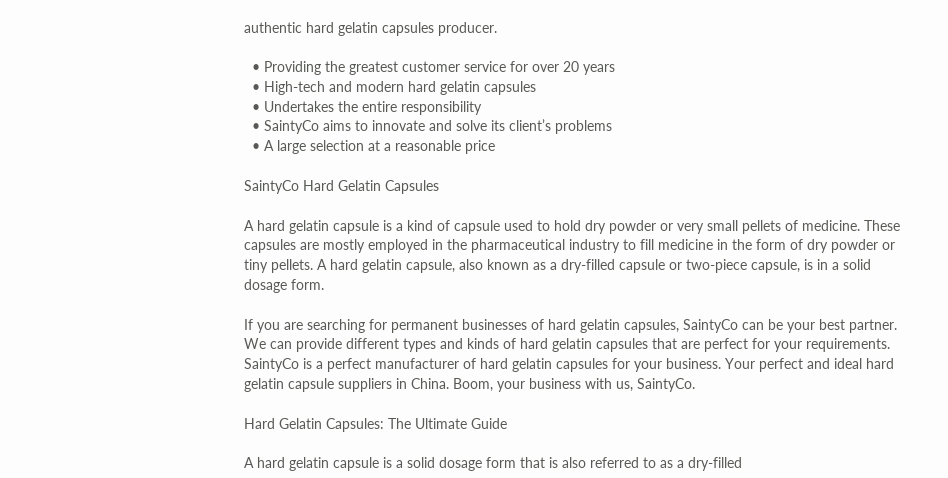authentic hard gelatin capsules producer.

  • Providing the greatest customer service for over 20 years
  • High-tech and modern hard gelatin capsules
  • Undertakes the entire responsibility
  • SaintyCo aims to innovate and solve its client’s problems
  • A large selection at a reasonable price

SaintyCo Hard Gelatin Capsules

A hard gelatin capsule is a kind of capsule used to hold dry powder or very small pellets of medicine. These capsules are mostly employed in the pharmaceutical industry to fill medicine in the form of dry powder or tiny pellets. A hard gelatin capsule, also known as a dry-filled capsule or two-piece capsule, is in a solid dosage form.

If you are searching for permanent businesses of hard gelatin capsules, SaintyCo can be your best partner. We can provide different types and kinds of hard gelatin capsules that are perfect for your requirements. SaintyCo is a perfect manufacturer of hard gelatin capsules for your business. Your perfect and ideal hard gelatin capsule suppliers in China. Boom, your business with us, SaintyCo.

Hard Gelatin Capsules: The Ultimate Guide

A hard gelatin capsule is a solid dosage form that is also referred to as a dry-filled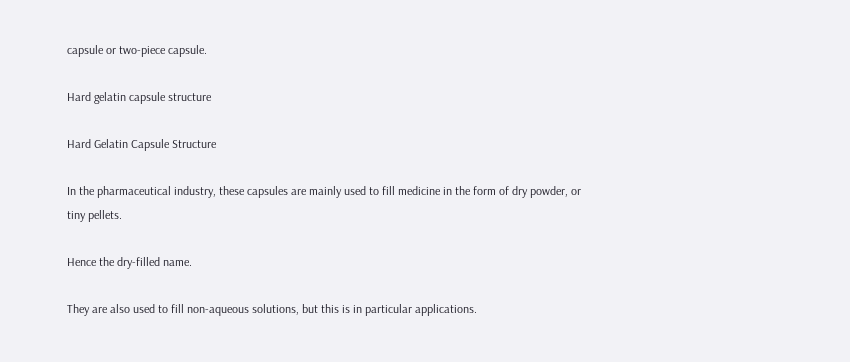capsule or two-piece capsule.

Hard gelatin capsule structure

Hard Gelatin Capsule Structure

In the pharmaceutical industry, these capsules are mainly used to fill medicine in the form of dry powder, or tiny pellets.

Hence the dry-filled name.

They are also used to fill non-aqueous solutions, but this is in particular applications.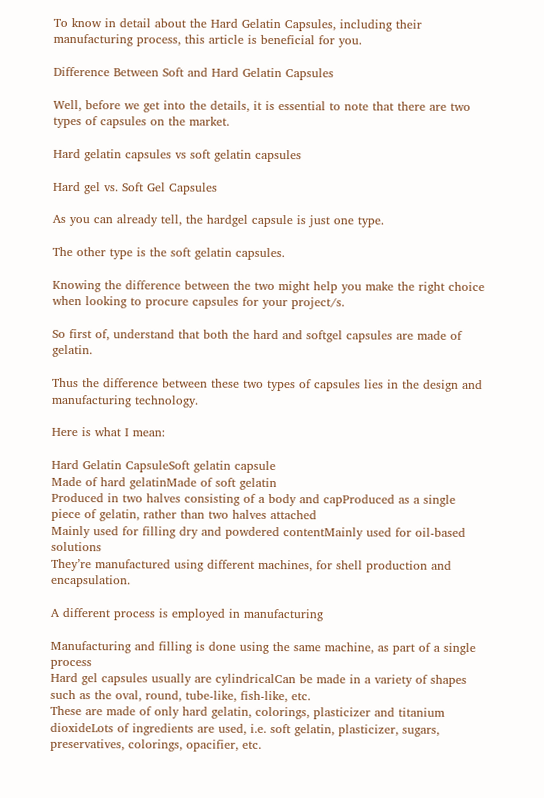To know in detail about the Hard Gelatin Capsules, including their manufacturing process, this article is beneficial for you.

Difference Between Soft and Hard Gelatin Capsules

Well, before we get into the details, it is essential to note that there are two types of capsules on the market.

Hard gelatin capsules vs soft gelatin capsules

Hard gel vs. Soft Gel Capsules

As you can already tell, the hardgel capsule is just one type.

The other type is the soft gelatin capsules.

Knowing the difference between the two might help you make the right choice when looking to procure capsules for your project/s.

So first of, understand that both the hard and softgel capsules are made of gelatin.

Thus the difference between these two types of capsules lies in the design and manufacturing technology.

Here is what I mean:

Hard Gelatin CapsuleSoft gelatin capsule
Made of hard gelatinMade of soft gelatin
Produced in two halves consisting of a body and capProduced as a single piece of gelatin, rather than two halves attached
Mainly used for filling dry and powdered contentMainly used for oil-based solutions
They’re manufactured using different machines, for shell production and encapsulation.

A different process is employed in manufacturing

Manufacturing and filling is done using the same machine, as part of a single process
Hard gel capsules usually are cylindricalCan be made in a variety of shapes such as the oval, round, tube-like, fish-like, etc.
These are made of only hard gelatin, colorings, plasticizer and titanium dioxideLots of ingredients are used, i.e. soft gelatin, plasticizer, sugars, preservatives, colorings, opacifier, etc.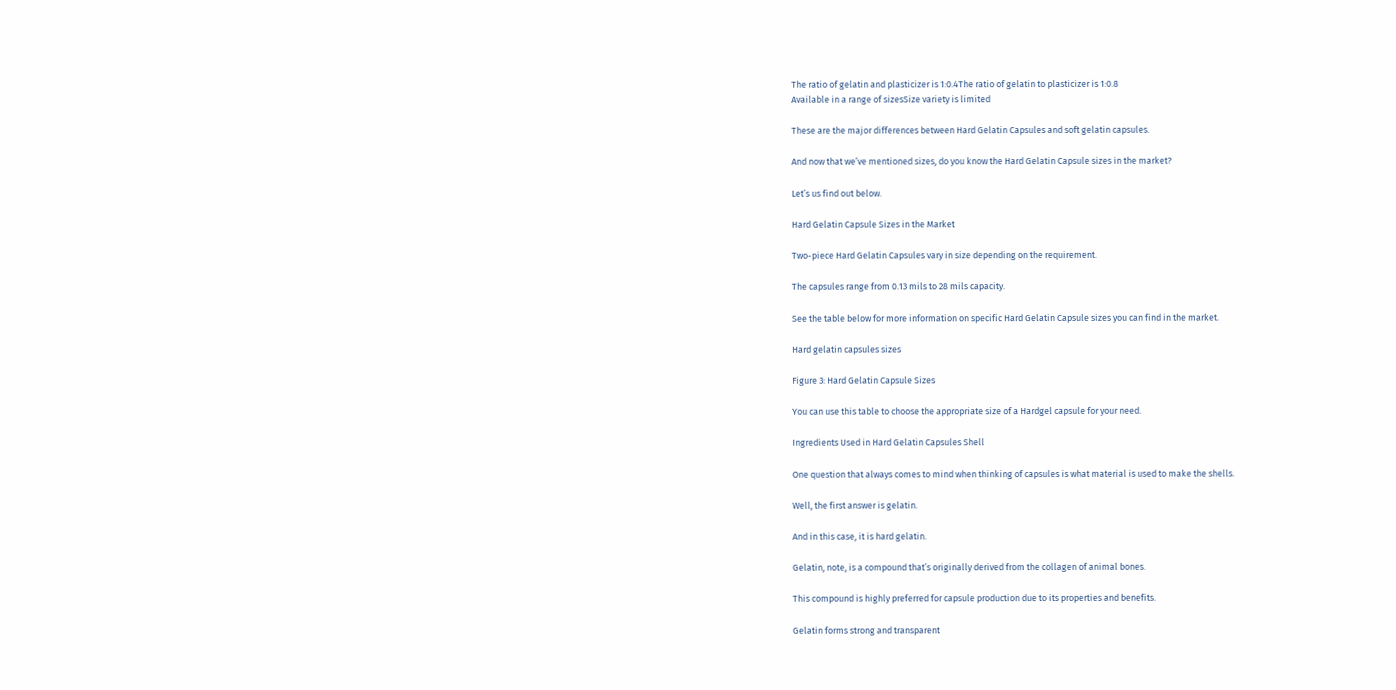The ratio of gelatin and plasticizer is 1:0.4The ratio of gelatin to plasticizer is 1:0.8
Available in a range of sizesSize variety is limited

These are the major differences between Hard Gelatin Capsules and soft gelatin capsules.

And now that we’ve mentioned sizes, do you know the Hard Gelatin Capsule sizes in the market?

Let’s us find out below.

Hard Gelatin Capsule Sizes in the Market

Two-piece Hard Gelatin Capsules vary in size depending on the requirement.

The capsules range from 0.13 mils to 28 mils capacity.

See the table below for more information on specific Hard Gelatin Capsule sizes you can find in the market.

Hard gelatin capsules sizes

Figure 3: Hard Gelatin Capsule Sizes

You can use this table to choose the appropriate size of a Hardgel capsule for your need.

Ingredients Used in Hard Gelatin Capsules Shell

One question that always comes to mind when thinking of capsules is what material is used to make the shells.

Well, the first answer is gelatin.

And in this case, it is hard gelatin.

Gelatin, note, is a compound that’s originally derived from the collagen of animal bones.

This compound is highly preferred for capsule production due to its properties and benefits.

Gelatin forms strong and transparent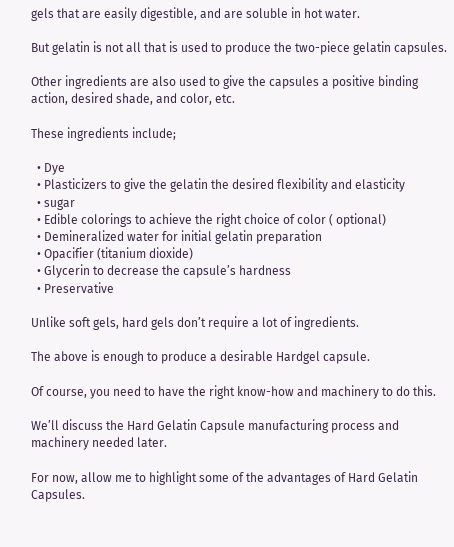gels that are easily digestible, and are soluble in hot water.

But gelatin is not all that is used to produce the two-piece gelatin capsules.

Other ingredients are also used to give the capsules a positive binding action, desired shade, and color, etc.

These ingredients include;

  • Dye
  • Plasticizers to give the gelatin the desired flexibility and elasticity
  • sugar
  • Edible colorings to achieve the right choice of color ( optional)
  • Demineralized water for initial gelatin preparation
  • Opacifier (titanium dioxide)
  • Glycerin to decrease the capsule’s hardness
  • Preservative

Unlike soft gels, hard gels don’t require a lot of ingredients.

The above is enough to produce a desirable Hardgel capsule.

Of course, you need to have the right know-how and machinery to do this.

We’ll discuss the Hard Gelatin Capsule manufacturing process and machinery needed later.

For now, allow me to highlight some of the advantages of Hard Gelatin Capsules.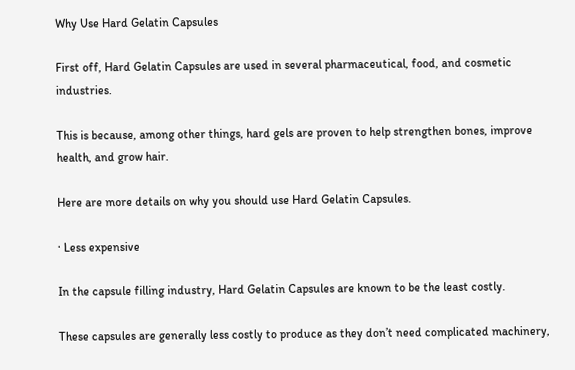Why Use Hard Gelatin Capsules

First off, Hard Gelatin Capsules are used in several pharmaceutical, food, and cosmetic industries.

This is because, among other things, hard gels are proven to help strengthen bones, improve health, and grow hair.

Here are more details on why you should use Hard Gelatin Capsules.

· Less expensive

In the capsule filling industry, Hard Gelatin Capsules are known to be the least costly.

These capsules are generally less costly to produce as they don’t need complicated machinery,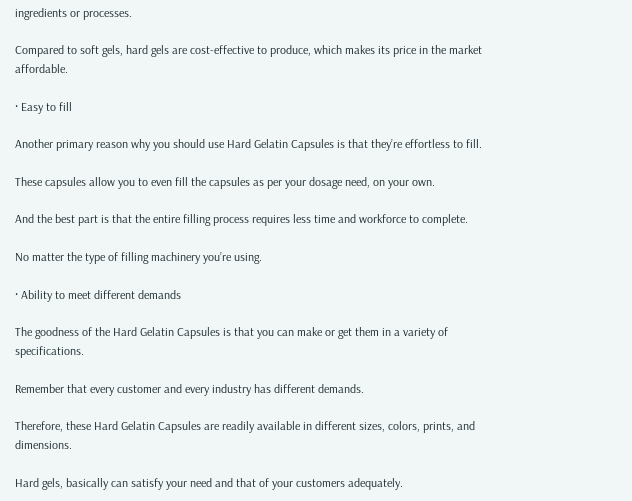ingredients or processes.

Compared to soft gels, hard gels are cost-effective to produce, which makes its price in the market affordable.

· Easy to fill

Another primary reason why you should use Hard Gelatin Capsules is that they’re effortless to fill.

These capsules allow you to even fill the capsules as per your dosage need, on your own.

And the best part is that the entire filling process requires less time and workforce to complete.

No matter the type of filling machinery you’re using.

· Ability to meet different demands

The goodness of the Hard Gelatin Capsules is that you can make or get them in a variety of specifications.

Remember that every customer and every industry has different demands.

Therefore, these Hard Gelatin Capsules are readily available in different sizes, colors, prints, and dimensions.

Hard gels, basically can satisfy your need and that of your customers adequately.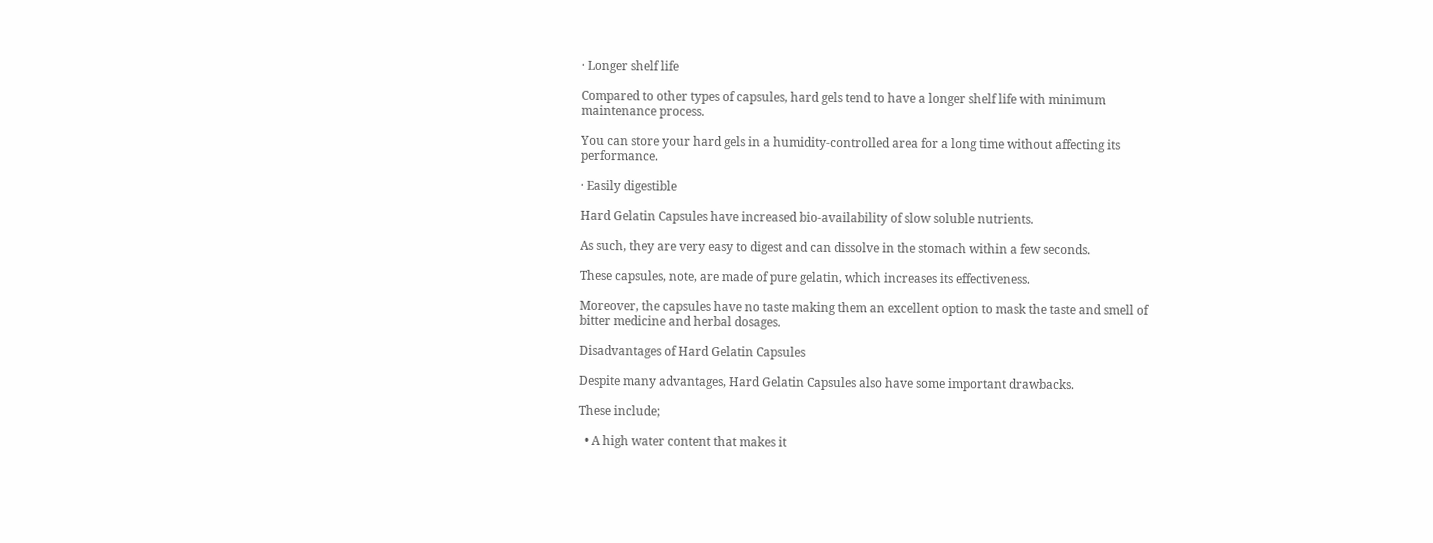· Longer shelf life

Compared to other types of capsules, hard gels tend to have a longer shelf life with minimum maintenance process.

You can store your hard gels in a humidity-controlled area for a long time without affecting its performance.

· Easily digestible

Hard Gelatin Capsules have increased bio-availability of slow soluble nutrients.

As such, they are very easy to digest and can dissolve in the stomach within a few seconds.

These capsules, note, are made of pure gelatin, which increases its effectiveness.

Moreover, the capsules have no taste making them an excellent option to mask the taste and smell of bitter medicine and herbal dosages.

Disadvantages of Hard Gelatin Capsules

Despite many advantages, Hard Gelatin Capsules also have some important drawbacks.

These include;

  • A high water content that makes it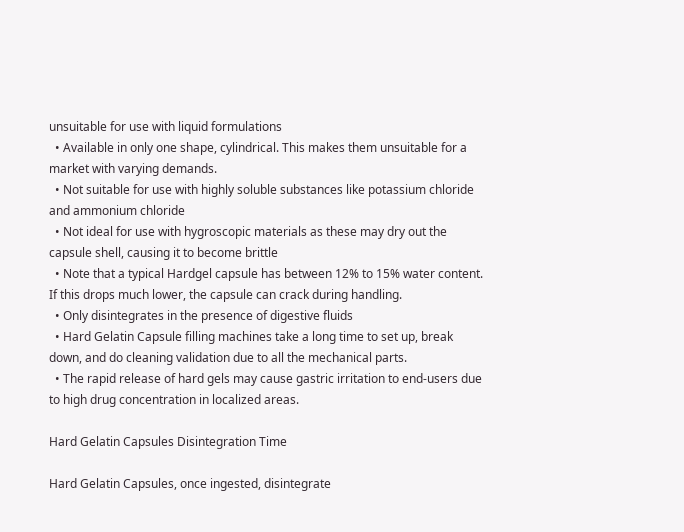unsuitable for use with liquid formulations
  • Available in only one shape, cylindrical. This makes them unsuitable for a market with varying demands.
  • Not suitable for use with highly soluble substances like potassium chloride and ammonium chloride
  • Not ideal for use with hygroscopic materials as these may dry out the capsule shell, causing it to become brittle
  • Note that a typical Hardgel capsule has between 12% to 15% water content. If this drops much lower, the capsule can crack during handling.
  • Only disintegrates in the presence of digestive fluids
  • Hard Gelatin Capsule filling machines take a long time to set up, break down, and do cleaning validation due to all the mechanical parts.
  • The rapid release of hard gels may cause gastric irritation to end-users due to high drug concentration in localized areas.

Hard Gelatin Capsules Disintegration Time

Hard Gelatin Capsules, once ingested, disintegrate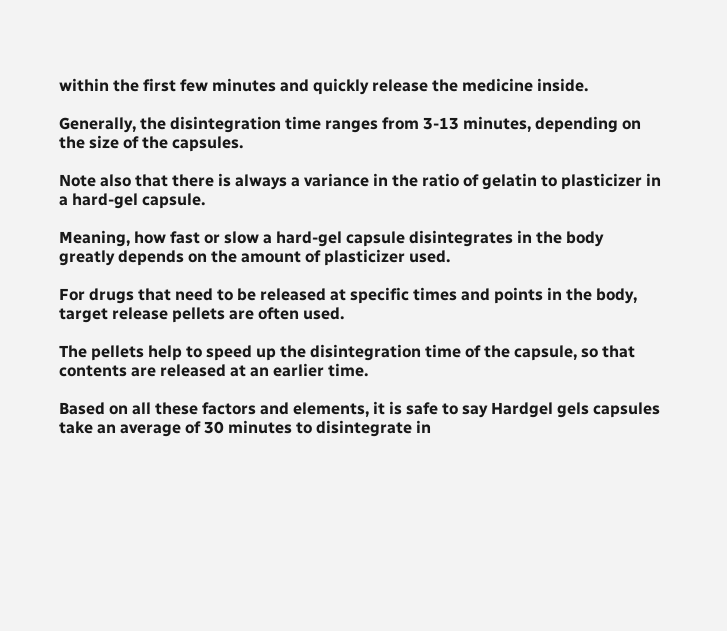within the first few minutes and quickly release the medicine inside.

Generally, the disintegration time ranges from 3-13 minutes, depending on the size of the capsules.

Note also that there is always a variance in the ratio of gelatin to plasticizer in a hard-gel capsule.

Meaning, how fast or slow a hard-gel capsule disintegrates in the body greatly depends on the amount of plasticizer used.

For drugs that need to be released at specific times and points in the body, target release pellets are often used.

The pellets help to speed up the disintegration time of the capsule, so that contents are released at an earlier time.

Based on all these factors and elements, it is safe to say Hardgel gels capsules take an average of 30 minutes to disintegrate in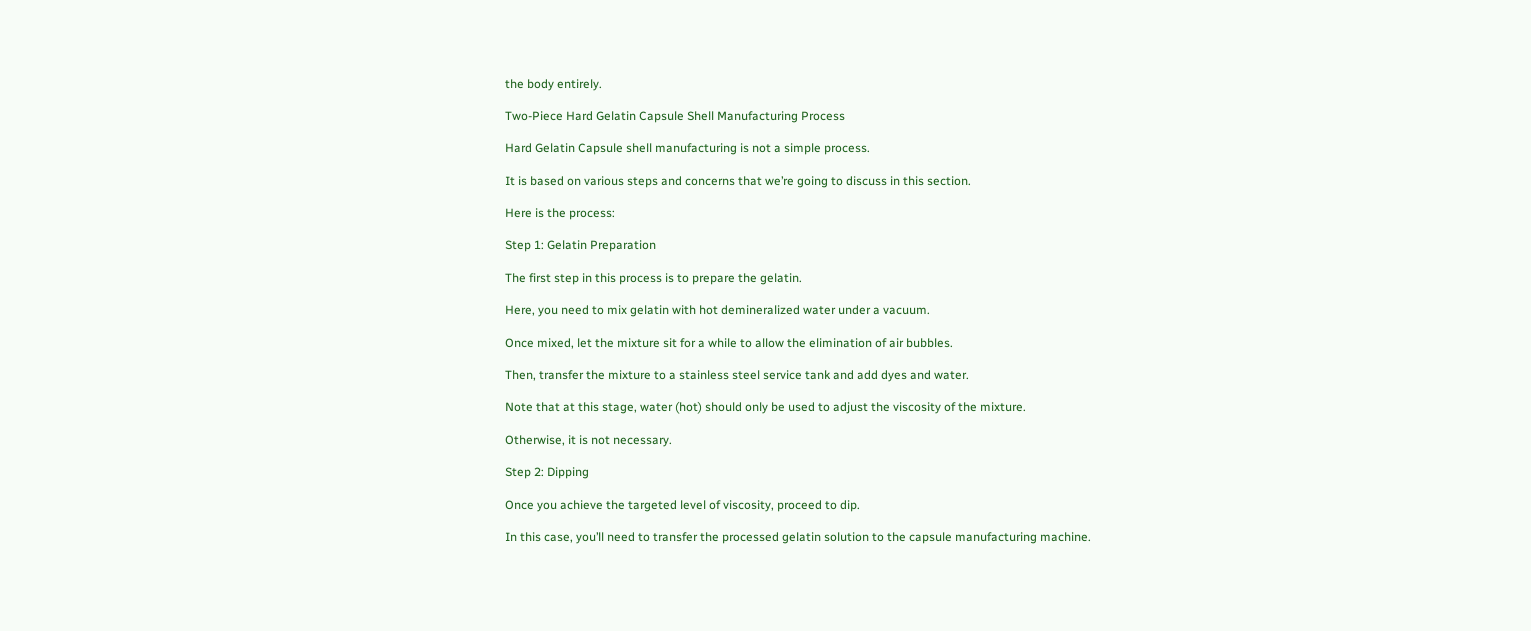the body entirely.

Two-Piece Hard Gelatin Capsule Shell Manufacturing Process

Hard Gelatin Capsule shell manufacturing is not a simple process.

It is based on various steps and concerns that we’re going to discuss in this section.

Here is the process:

Step 1: Gelatin Preparation

The first step in this process is to prepare the gelatin.

Here, you need to mix gelatin with hot demineralized water under a vacuum.

Once mixed, let the mixture sit for a while to allow the elimination of air bubbles.

Then, transfer the mixture to a stainless steel service tank and add dyes and water.

Note that at this stage, water (hot) should only be used to adjust the viscosity of the mixture.

Otherwise, it is not necessary.

Step 2: Dipping

Once you achieve the targeted level of viscosity, proceed to dip.

In this case, you’ll need to transfer the processed gelatin solution to the capsule manufacturing machine.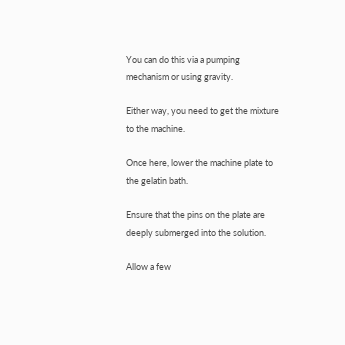You can do this via a pumping mechanism or using gravity.

Either way, you need to get the mixture to the machine.

Once here, lower the machine plate to the gelatin bath.

Ensure that the pins on the plate are deeply submerged into the solution.

Allow a few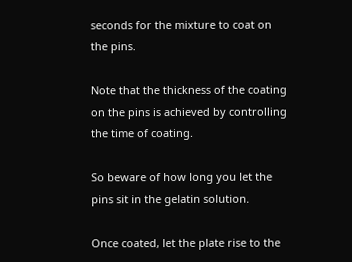seconds for the mixture to coat on the pins.

Note that the thickness of the coating on the pins is achieved by controlling the time of coating.

So beware of how long you let the pins sit in the gelatin solution.

Once coated, let the plate rise to the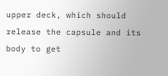upper deck, which should release the capsule and its body to get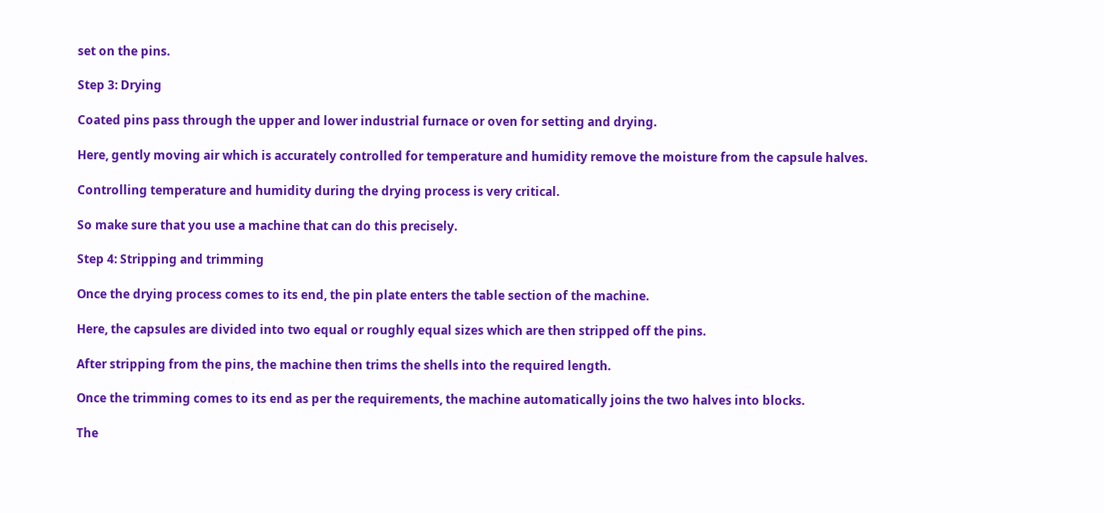set on the pins.

Step 3: Drying

Coated pins pass through the upper and lower industrial furnace or oven for setting and drying.

Here, gently moving air which is accurately controlled for temperature and humidity remove the moisture from the capsule halves.

Controlling temperature and humidity during the drying process is very critical.

So make sure that you use a machine that can do this precisely.

Step 4: Stripping and trimming

Once the drying process comes to its end, the pin plate enters the table section of the machine.

Here, the capsules are divided into two equal or roughly equal sizes which are then stripped off the pins.

After stripping from the pins, the machine then trims the shells into the required length.

Once the trimming comes to its end as per the requirements, the machine automatically joins the two halves into blocks.

The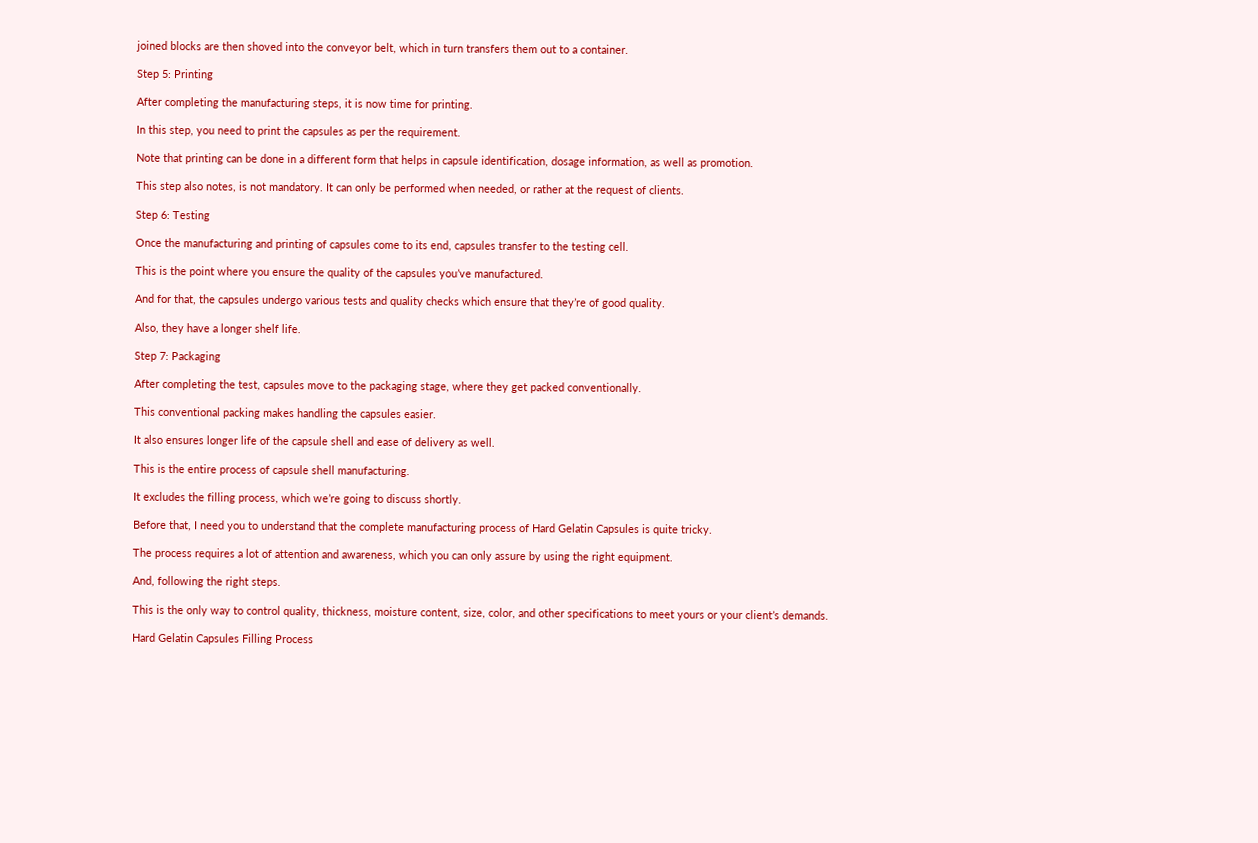joined blocks are then shoved into the conveyor belt, which in turn transfers them out to a container.

Step 5: Printing

After completing the manufacturing steps, it is now time for printing.

In this step, you need to print the capsules as per the requirement.

Note that printing can be done in a different form that helps in capsule identification, dosage information, as well as promotion.

This step also notes, is not mandatory. It can only be performed when needed, or rather at the request of clients.

Step 6: Testing

Once the manufacturing and printing of capsules come to its end, capsules transfer to the testing cell.

This is the point where you ensure the quality of the capsules you’ve manufactured.

And for that, the capsules undergo various tests and quality checks which ensure that they’re of good quality.

Also, they have a longer shelf life.

Step 7: Packaging

After completing the test, capsules move to the packaging stage, where they get packed conventionally.

This conventional packing makes handling the capsules easier.

It also ensures longer life of the capsule shell and ease of delivery as well.

This is the entire process of capsule shell manufacturing.

It excludes the filling process, which we’re going to discuss shortly.

Before that, I need you to understand that the complete manufacturing process of Hard Gelatin Capsules is quite tricky.

The process requires a lot of attention and awareness, which you can only assure by using the right equipment.

And, following the right steps.

This is the only way to control quality, thickness, moisture content, size, color, and other specifications to meet yours or your client’s demands.

Hard Gelatin Capsules Filling Process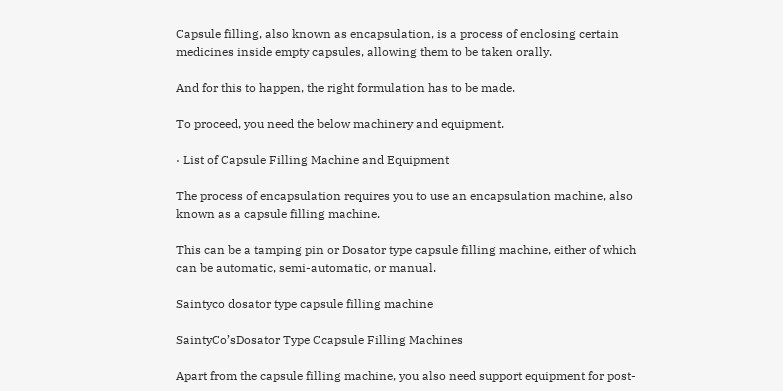Capsule filling, also known as encapsulation, is a process of enclosing certain medicines inside empty capsules, allowing them to be taken orally.

And for this to happen, the right formulation has to be made.

To proceed, you need the below machinery and equipment.

· List of Capsule Filling Machine and Equipment

The process of encapsulation requires you to use an encapsulation machine, also known as a capsule filling machine.

This can be a tamping pin or Dosator type capsule filling machine, either of which can be automatic, semi-automatic, or manual.

Saintyco dosator type capsule filling machine

SaintyCo’sDosator Type Ccapsule Filling Machines

Apart from the capsule filling machine, you also need support equipment for post-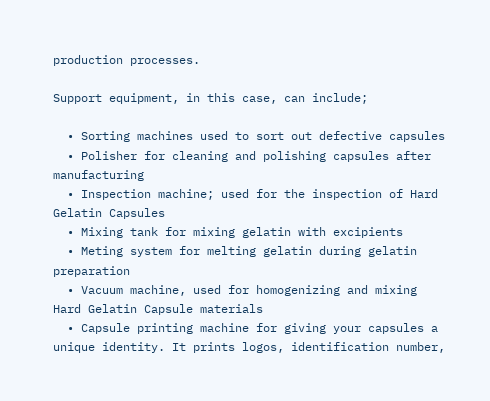production processes.

Support equipment, in this case, can include;

  • Sorting machines used to sort out defective capsules
  • Polisher for cleaning and polishing capsules after manufacturing
  • Inspection machine; used for the inspection of Hard Gelatin Capsules
  • Mixing tank for mixing gelatin with excipients
  • Meting system for melting gelatin during gelatin preparation
  • Vacuum machine, used for homogenizing and mixing Hard Gelatin Capsule materials
  • Capsule printing machine for giving your capsules a unique identity. It prints logos, identification number,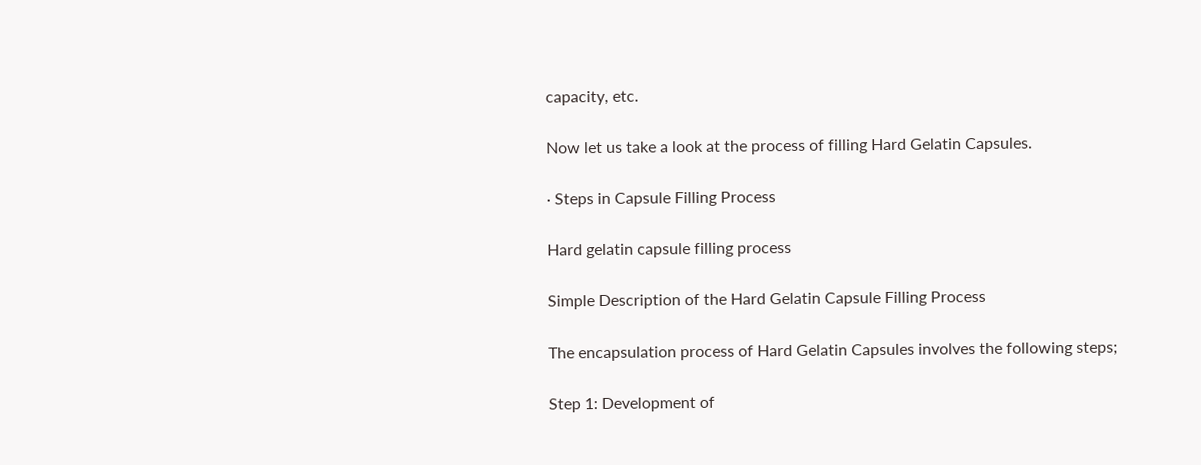capacity, etc.

Now let us take a look at the process of filling Hard Gelatin Capsules.

· Steps in Capsule Filling Process

Hard gelatin capsule filling process

Simple Description of the Hard Gelatin Capsule Filling Process

The encapsulation process of Hard Gelatin Capsules involves the following steps;

Step 1: Development of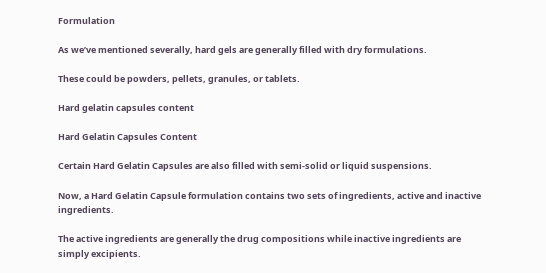Formulation

As we’ve mentioned severally, hard gels are generally filled with dry formulations.

These could be powders, pellets, granules, or tablets.

Hard gelatin capsules content

Hard Gelatin Capsules Content

Certain Hard Gelatin Capsules are also filled with semi-solid or liquid suspensions.

Now, a Hard Gelatin Capsule formulation contains two sets of ingredients, active and inactive ingredients.

The active ingredients are generally the drug compositions while inactive ingredients are simply excipients.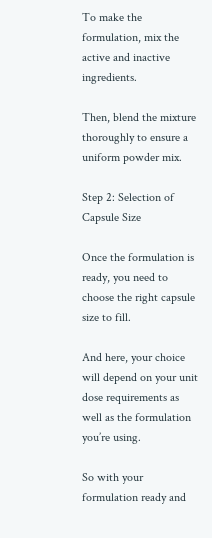To make the formulation, mix the active and inactive ingredients.

Then, blend the mixture thoroughly to ensure a uniform powder mix.

Step 2: Selection of Capsule Size

Once the formulation is ready, you need to choose the right capsule size to fill.

And here, your choice will depend on your unit dose requirements as well as the formulation you’re using.

So with your formulation ready and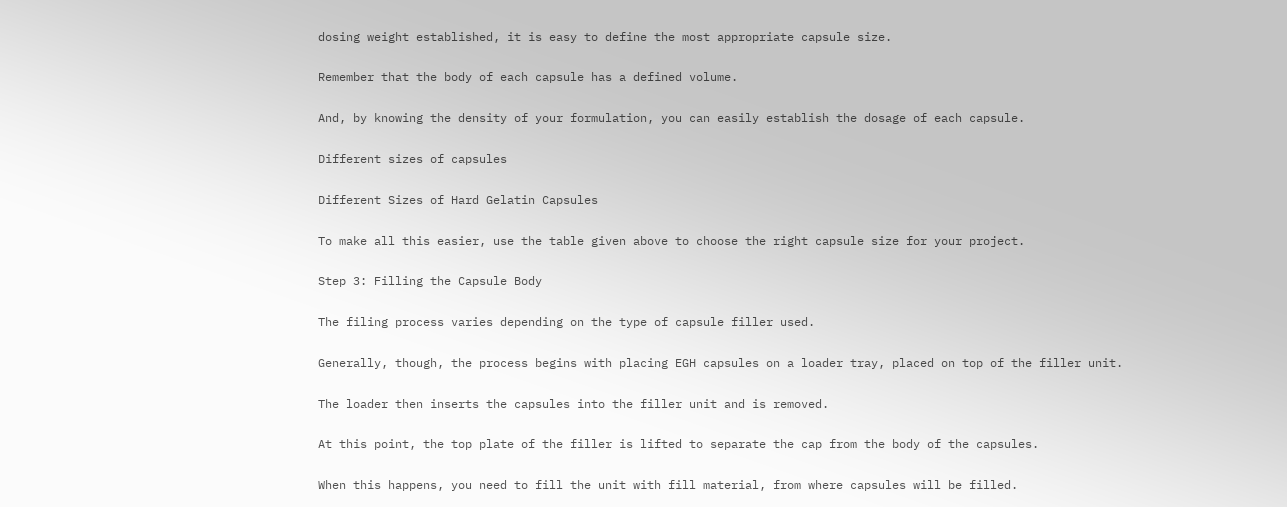dosing weight established, it is easy to define the most appropriate capsule size.

Remember that the body of each capsule has a defined volume.

And, by knowing the density of your formulation, you can easily establish the dosage of each capsule.

Different sizes of capsules

Different Sizes of Hard Gelatin Capsules

To make all this easier, use the table given above to choose the right capsule size for your project.

Step 3: Filling the Capsule Body

The filing process varies depending on the type of capsule filler used.

Generally, though, the process begins with placing EGH capsules on a loader tray, placed on top of the filler unit.

The loader then inserts the capsules into the filler unit and is removed.

At this point, the top plate of the filler is lifted to separate the cap from the body of the capsules.

When this happens, you need to fill the unit with fill material, from where capsules will be filled.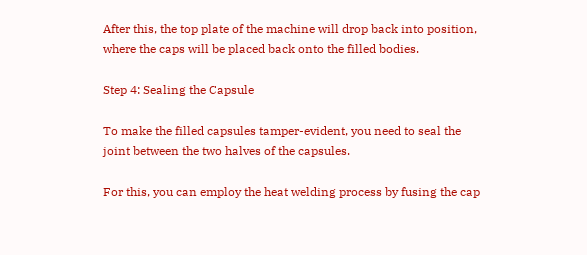After this, the top plate of the machine will drop back into position, where the caps will be placed back onto the filled bodies.

Step 4: Sealing the Capsule

To make the filled capsules tamper-evident, you need to seal the joint between the two halves of the capsules.

For this, you can employ the heat welding process by fusing the cap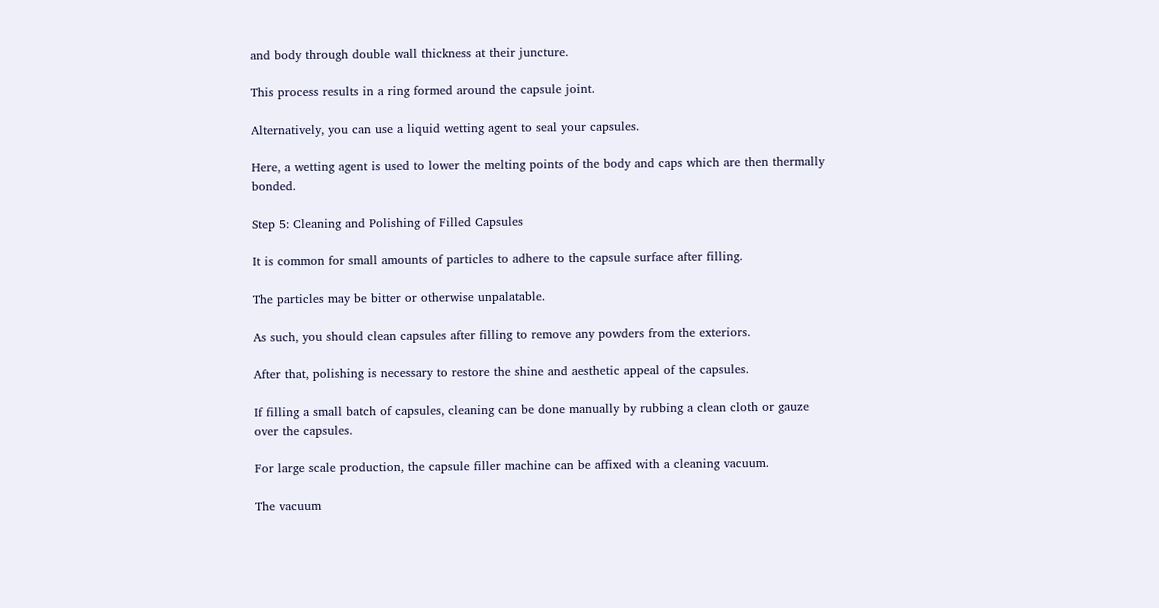and body through double wall thickness at their juncture.

This process results in a ring formed around the capsule joint.

Alternatively, you can use a liquid wetting agent to seal your capsules.

Here, a wetting agent is used to lower the melting points of the body and caps which are then thermally bonded.

Step 5: Cleaning and Polishing of Filled Capsules

It is common for small amounts of particles to adhere to the capsule surface after filling.

The particles may be bitter or otherwise unpalatable.

As such, you should clean capsules after filling to remove any powders from the exteriors.

After that, polishing is necessary to restore the shine and aesthetic appeal of the capsules.

If filling a small batch of capsules, cleaning can be done manually by rubbing a clean cloth or gauze over the capsules.

For large scale production, the capsule filler machine can be affixed with a cleaning vacuum.

The vacuum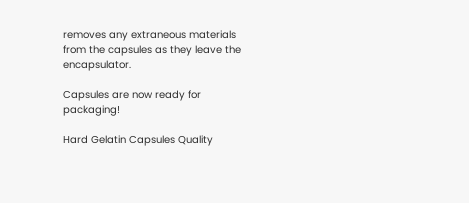removes any extraneous materials from the capsules as they leave the encapsulator.

Capsules are now ready for packaging!

Hard Gelatin Capsules Quality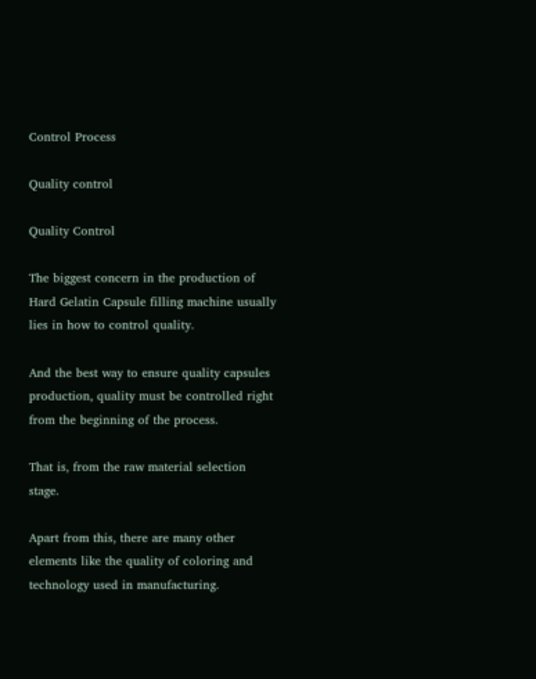Control Process

Quality control

Quality Control

The biggest concern in the production of Hard Gelatin Capsule filling machine usually lies in how to control quality.

And the best way to ensure quality capsules production, quality must be controlled right from the beginning of the process.

That is, from the raw material selection stage.

Apart from this, there are many other elements like the quality of coloring and technology used in manufacturing.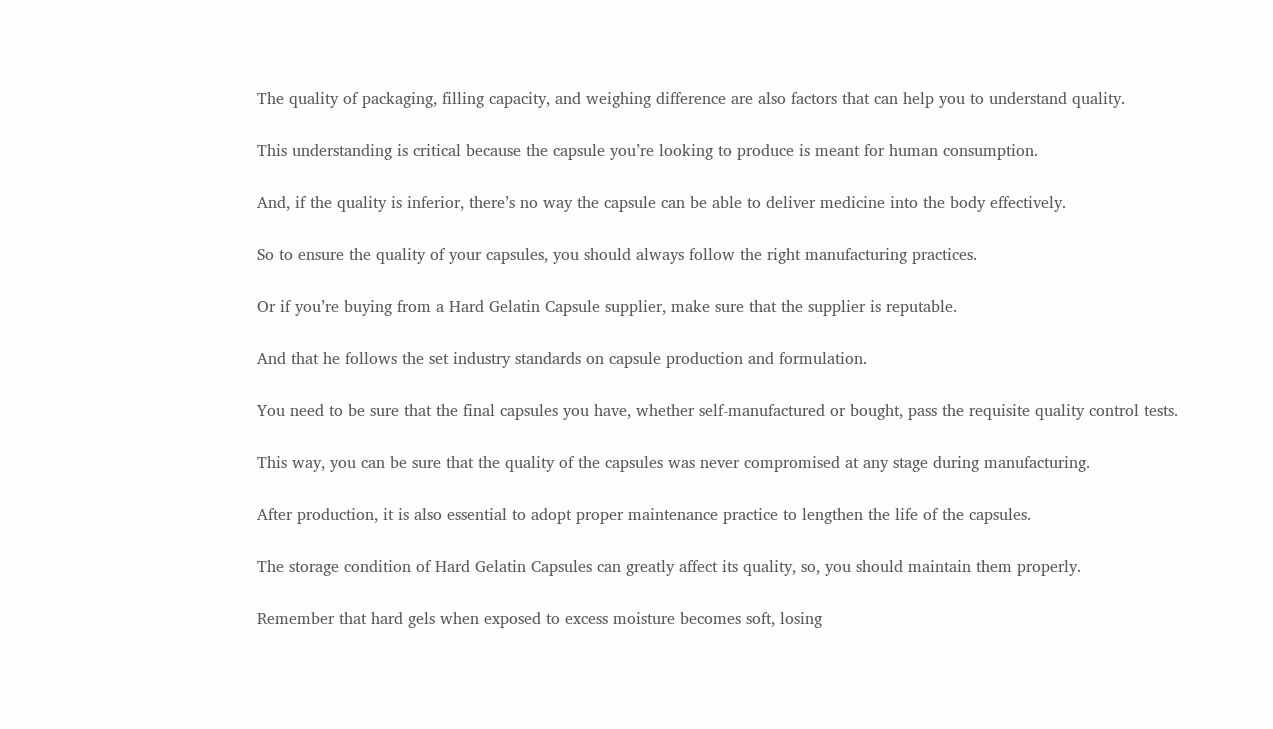The quality of packaging, filling capacity, and weighing difference are also factors that can help you to understand quality.

This understanding is critical because the capsule you’re looking to produce is meant for human consumption.

And, if the quality is inferior, there’s no way the capsule can be able to deliver medicine into the body effectively.

So to ensure the quality of your capsules, you should always follow the right manufacturing practices.

Or if you’re buying from a Hard Gelatin Capsule supplier, make sure that the supplier is reputable.

And that he follows the set industry standards on capsule production and formulation.

You need to be sure that the final capsules you have, whether self-manufactured or bought, pass the requisite quality control tests.

This way, you can be sure that the quality of the capsules was never compromised at any stage during manufacturing.

After production, it is also essential to adopt proper maintenance practice to lengthen the life of the capsules.

The storage condition of Hard Gelatin Capsules can greatly affect its quality, so, you should maintain them properly.

Remember that hard gels when exposed to excess moisture becomes soft, losing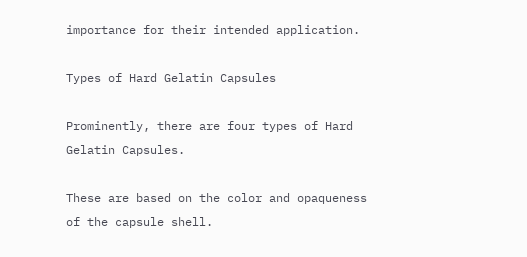importance for their intended application.

Types of Hard Gelatin Capsules

Prominently, there are four types of Hard Gelatin Capsules.

These are based on the color and opaqueness of the capsule shell.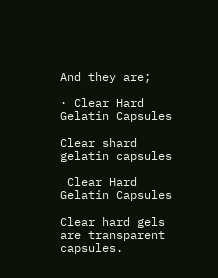And they are;

· Clear Hard Gelatin Capsules

Clear shard gelatin capsules

 Clear Hard Gelatin Capsules

Clear hard gels are transparent capsules.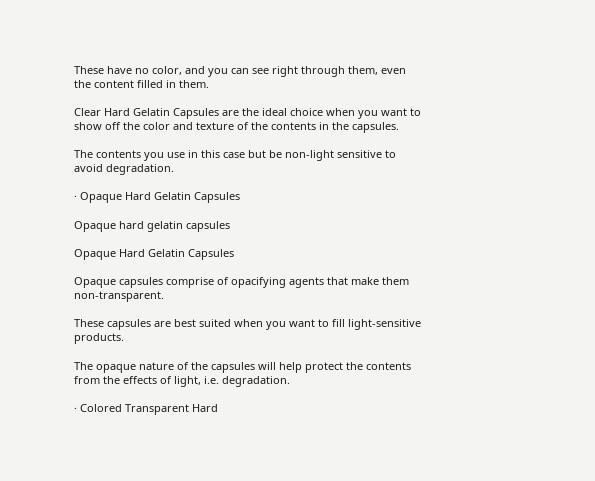These have no color, and you can see right through them, even the content filled in them.

Clear Hard Gelatin Capsules are the ideal choice when you want to show off the color and texture of the contents in the capsules.

The contents you use in this case but be non-light sensitive to avoid degradation.

· Opaque Hard Gelatin Capsules

Opaque hard gelatin capsules

Opaque Hard Gelatin Capsules

Opaque capsules comprise of opacifying agents that make them non-transparent.

These capsules are best suited when you want to fill light-sensitive products.

The opaque nature of the capsules will help protect the contents from the effects of light, i.e. degradation.

· Colored Transparent Hard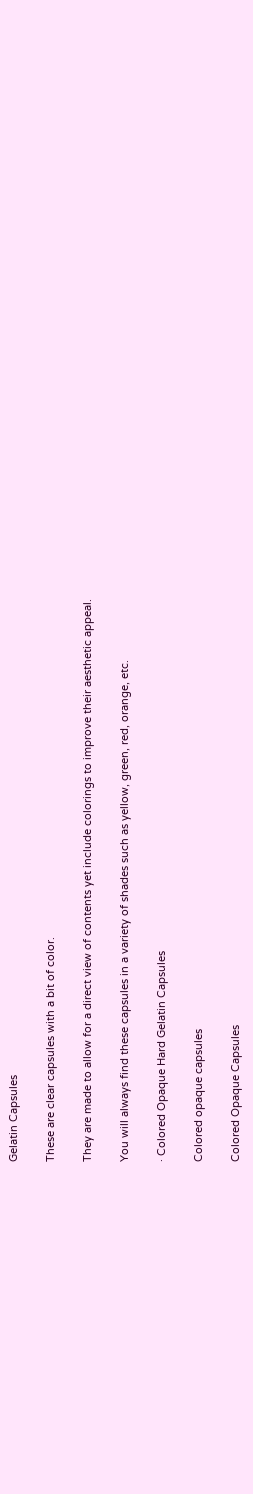Gelatin Capsules

These are clear capsules with a bit of color.

They are made to allow for a direct view of contents yet include colorings to improve their aesthetic appeal.

You will always find these capsules in a variety of shades such as yellow, green, red, orange, etc.

· Colored Opaque Hard Gelatin Capsules

Colored opaque capsules

Colored Opaque Capsules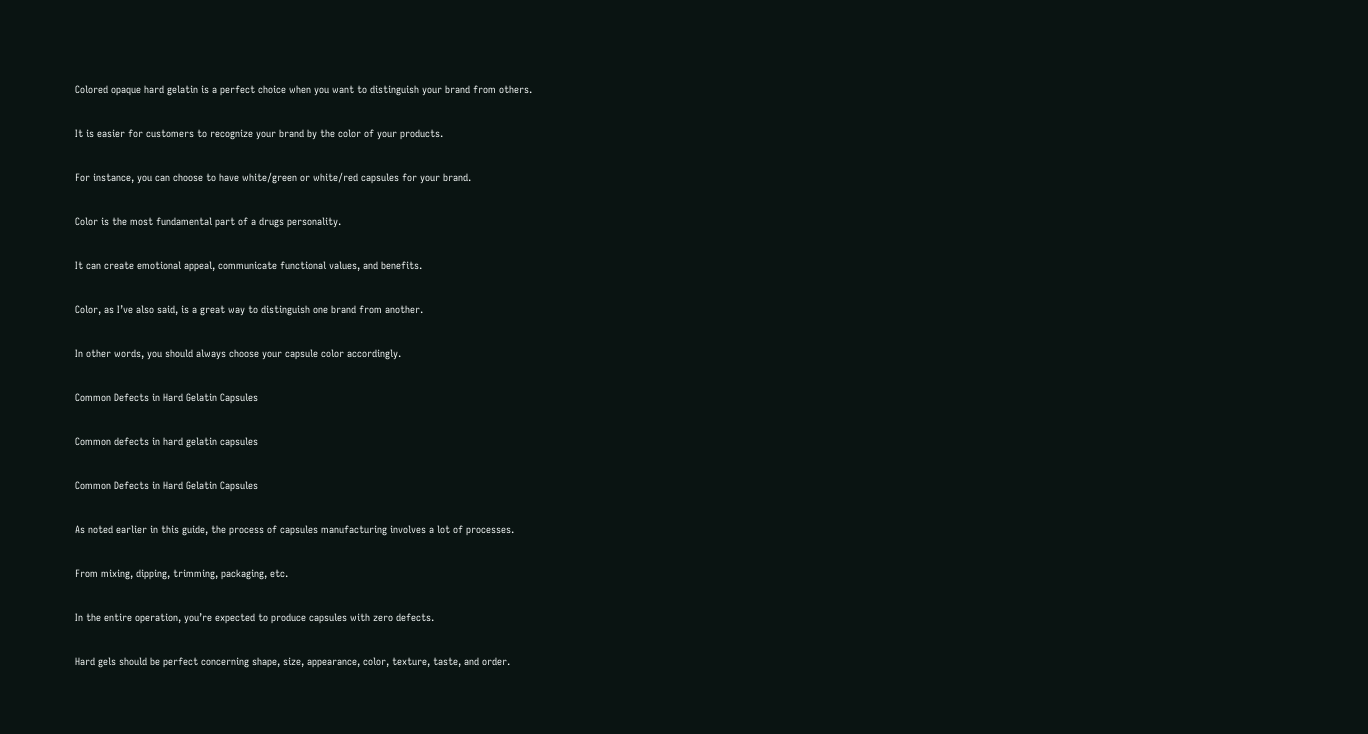Colored opaque hard gelatin is a perfect choice when you want to distinguish your brand from others.

It is easier for customers to recognize your brand by the color of your products.

For instance, you can choose to have white/green or white/red capsules for your brand.

Color is the most fundamental part of a drugs personality.

It can create emotional appeal, communicate functional values, and benefits.

Color, as I’ve also said, is a great way to distinguish one brand from another.

In other words, you should always choose your capsule color accordingly.

Common Defects in Hard Gelatin Capsules

Common defects in hard gelatin capsules

Common Defects in Hard Gelatin Capsules

As noted earlier in this guide, the process of capsules manufacturing involves a lot of processes.

From mixing, dipping, trimming, packaging, etc.

In the entire operation, you’re expected to produce capsules with zero defects.

Hard gels should be perfect concerning shape, size, appearance, color, texture, taste, and order.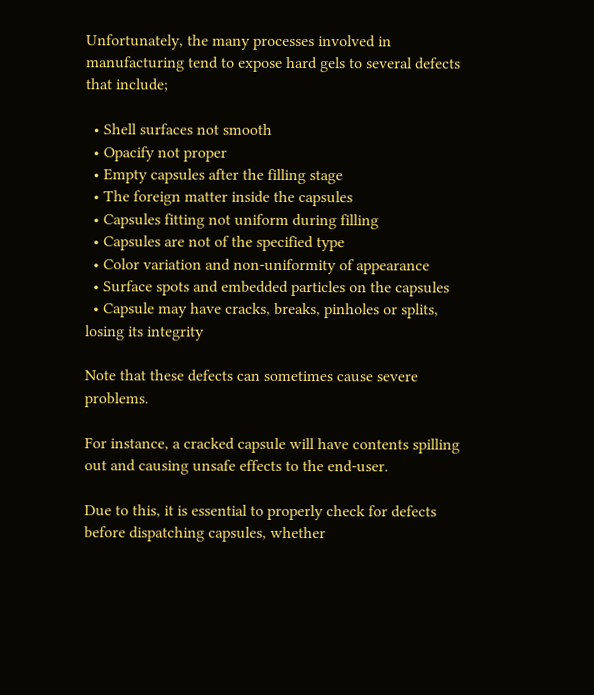Unfortunately, the many processes involved in manufacturing tend to expose hard gels to several defects that include;

  • Shell surfaces not smooth
  • Opacify not proper
  • Empty capsules after the filling stage
  • The foreign matter inside the capsules
  • Capsules fitting not uniform during filling
  • Capsules are not of the specified type
  • Color variation and non-uniformity of appearance
  • Surface spots and embedded particles on the capsules
  • Capsule may have cracks, breaks, pinholes or splits, losing its integrity

Note that these defects can sometimes cause severe problems.

For instance, a cracked capsule will have contents spilling out and causing unsafe effects to the end-user.

Due to this, it is essential to properly check for defects before dispatching capsules, whether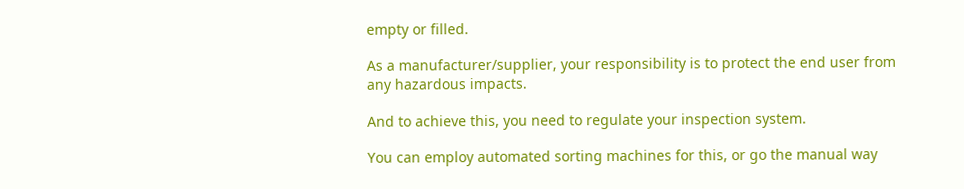empty or filled.

As a manufacturer/supplier, your responsibility is to protect the end user from any hazardous impacts.

And to achieve this, you need to regulate your inspection system.

You can employ automated sorting machines for this, or go the manual way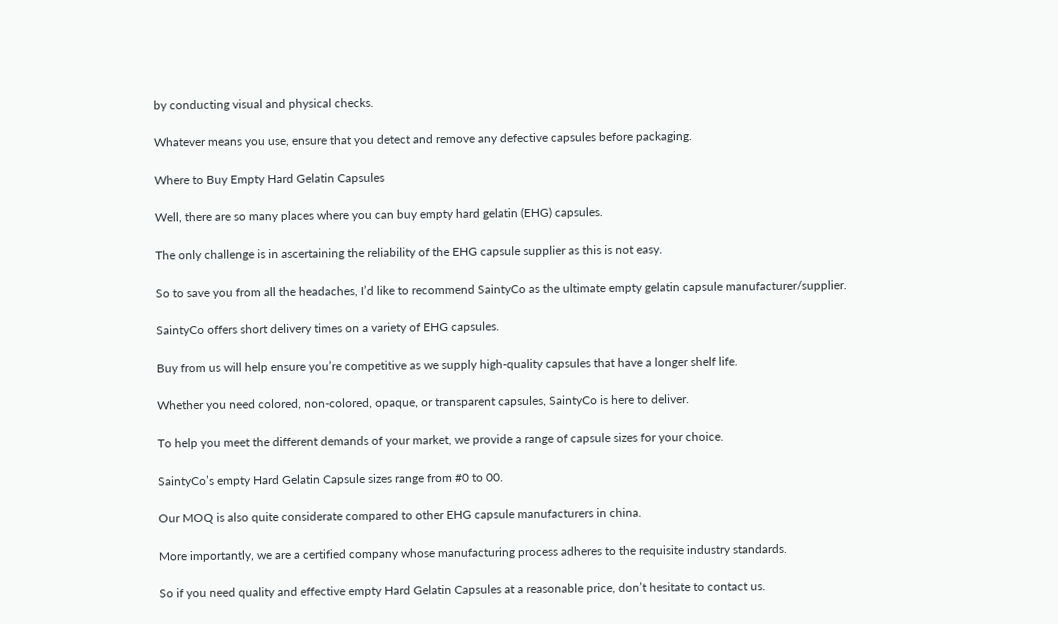by conducting visual and physical checks.

Whatever means you use, ensure that you detect and remove any defective capsules before packaging.

Where to Buy Empty Hard Gelatin Capsules

Well, there are so many places where you can buy empty hard gelatin (EHG) capsules.

The only challenge is in ascertaining the reliability of the EHG capsule supplier as this is not easy.

So to save you from all the headaches, I’d like to recommend SaintyCo as the ultimate empty gelatin capsule manufacturer/supplier.

SaintyCo offers short delivery times on a variety of EHG capsules.

Buy from us will help ensure you’re competitive as we supply high-quality capsules that have a longer shelf life.

Whether you need colored, non-colored, opaque, or transparent capsules, SaintyCo is here to deliver.

To help you meet the different demands of your market, we provide a range of capsule sizes for your choice.

SaintyCo’s empty Hard Gelatin Capsule sizes range from #0 to 00.

Our MOQ is also quite considerate compared to other EHG capsule manufacturers in china.

More importantly, we are a certified company whose manufacturing process adheres to the requisite industry standards.

So if you need quality and effective empty Hard Gelatin Capsules at a reasonable price, don’t hesitate to contact us.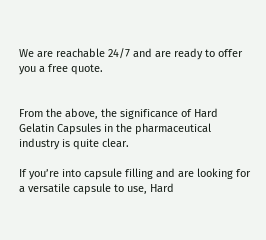We are reachable 24/7 and are ready to offer you a free quote.


From the above, the significance of Hard Gelatin Capsules in the pharmaceutical industry is quite clear.

If you’re into capsule filling and are looking for a versatile capsule to use, Hard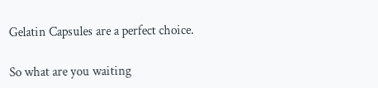Gelatin Capsules are a perfect choice.

So what are you waiting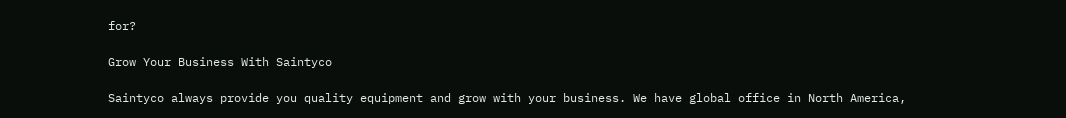for?

Grow Your Business With Saintyco

Saintyco always provide you quality equipment and grow with your business. We have global office in North America,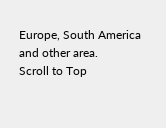Europe, South America and other area.
Scroll to Top